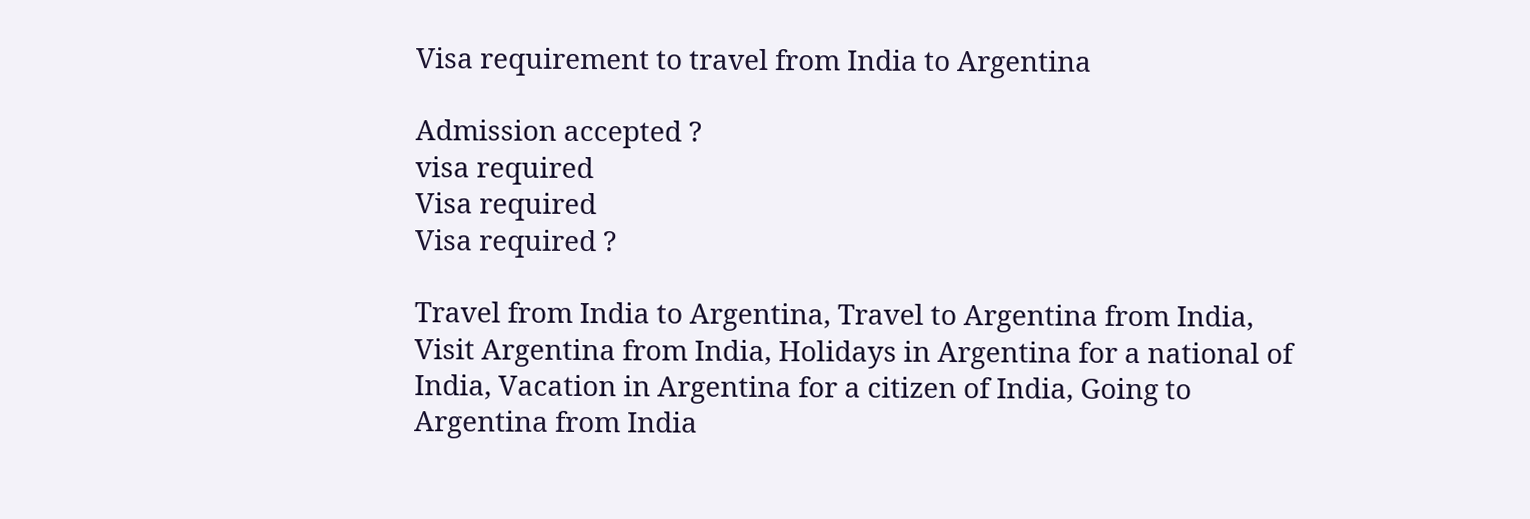Visa requirement to travel from India to Argentina

Admission accepted ?
visa required
Visa required
Visa required ?

Travel from India to Argentina, Travel to Argentina from India, Visit Argentina from India, Holidays in Argentina for a national of India, Vacation in Argentina for a citizen of India, Going to Argentina from India